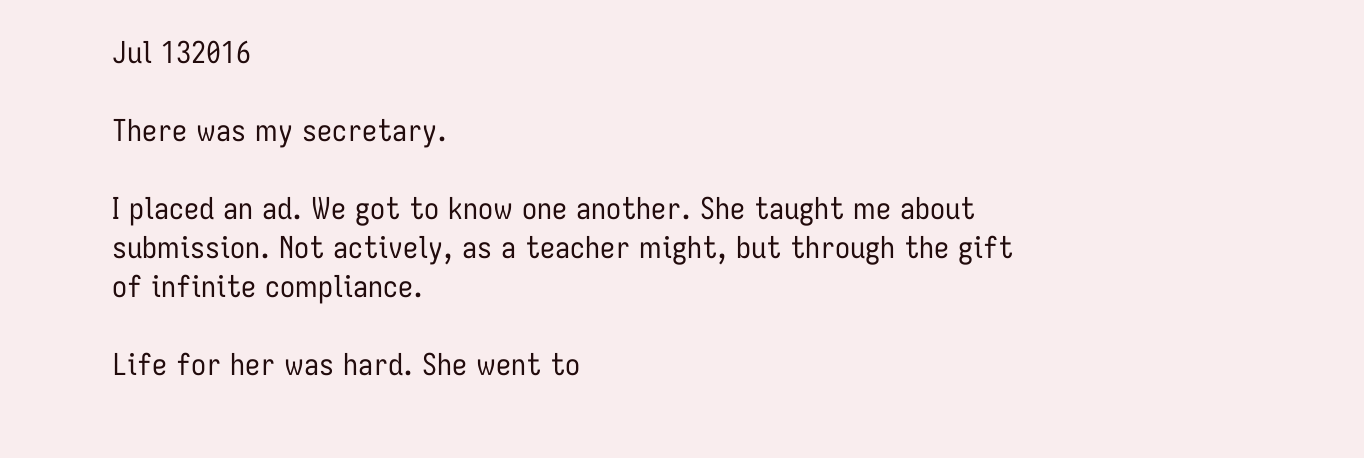Jul 132016

There was my secretary.

I placed an ad. We got to know one another. She taught me about submission. Not actively, as a teacher might, but through the gift of infinite compliance.

Life for her was hard. She went to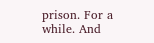prison. For a while. And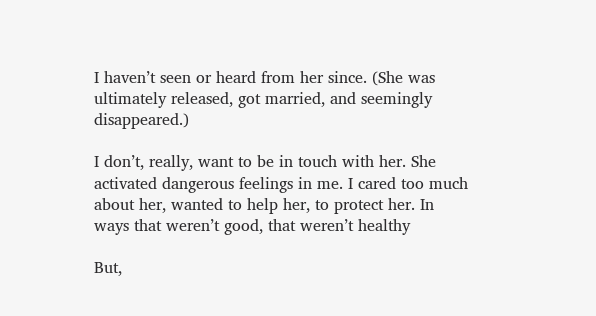I haven’t seen or heard from her since. (She was ultimately released, got married, and seemingly disappeared.)

I don’t, really, want to be in touch with her. She activated dangerous feelings in me. I cared too much about her, wanted to help her, to protect her. In ways that weren’t good, that weren’t healthy

But,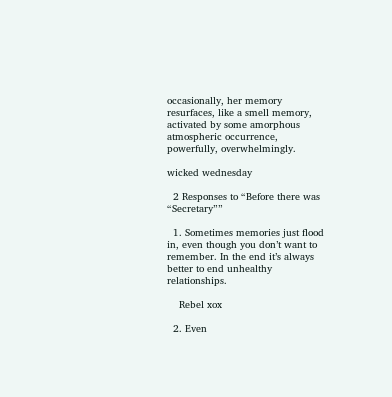occasionally, her memory resurfaces, like a smell memory, activated by some amorphous atmospheric occurrence, powerfully, overwhelmingly.

wicked wednesday

  2 Responses to “Before there was “Secretary””

  1. Sometimes memories just flood in, even though you don’t want to remember. In the end it’s always better to end unhealthy relationships.

    Rebel xox

  2. Even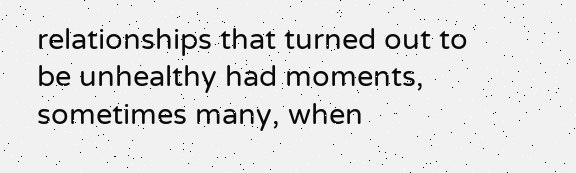relationships that turned out to be unhealthy had moments, sometimes many, when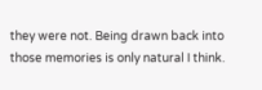they were not. Being drawn back into those memories is only natural I think.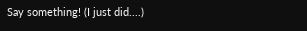Say something! (I just did....)